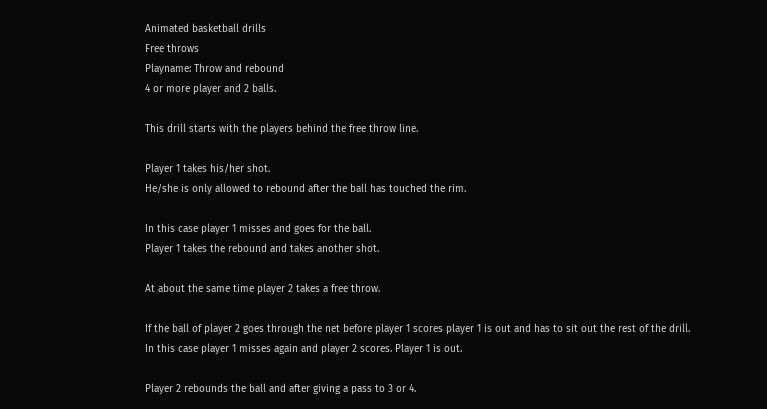Animated basketball drills
Free throws
Playname: Throw and rebound
4 or more player and 2 balls.

This drill starts with the players behind the free throw line.

Player 1 takes his/her shot.
He/she is only allowed to rebound after the ball has touched the rim.

In this case player 1 misses and goes for the ball.
Player 1 takes the rebound and takes another shot.

At about the same time player 2 takes a free throw.

If the ball of player 2 goes through the net before player 1 scores player 1 is out and has to sit out the rest of the drill.
In this case player 1 misses again and player 2 scores. Player 1 is out.

Player 2 rebounds the ball and after giving a pass to 3 or 4.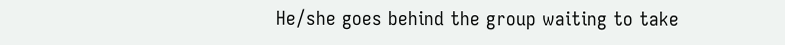He/she goes behind the group waiting to take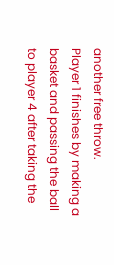another free throw.
Player 1 finishes by making a basket and passing the ball to player 4 after taking the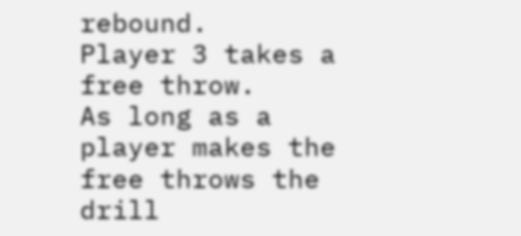rebound.
Player 3 takes a free throw.
As long as a player makes the free throws the drill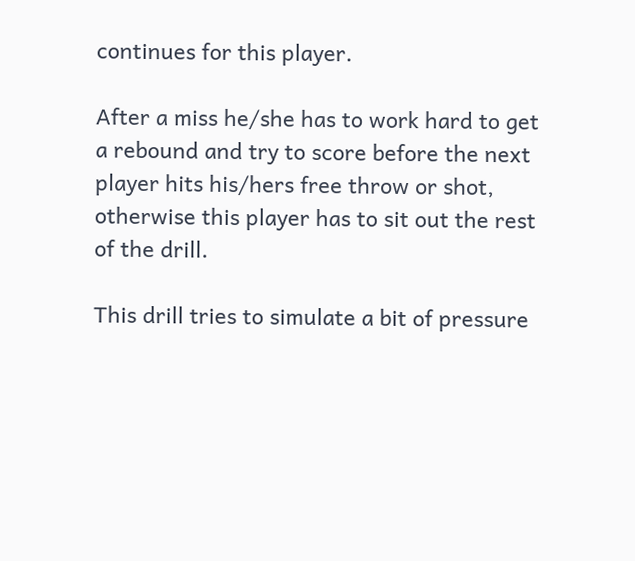continues for this player.

After a miss he/she has to work hard to get a rebound and try to score before the next player hits his/hers free throw or shot, otherwise this player has to sit out the rest of the drill.

This drill tries to simulate a bit of pressure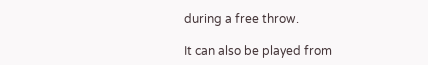during a free throw.

It can also be played from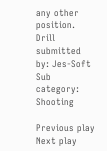any other position.
Drill submitted by: Jes-Soft
Sub category: Shooting

Previous play
Next play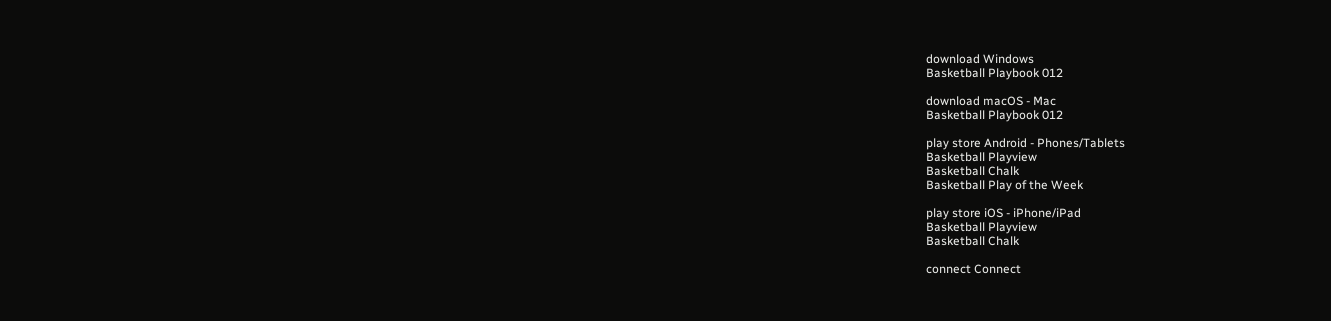download Windows
Basketball Playbook 012

download macOS - Mac
Basketball Playbook 012

play store Android - Phones/Tablets
Basketball Playview
Basketball Chalk
Basketball Play of the Week

play store iOS - iPhone/iPad
Basketball Playview
Basketball Chalk

connect Connect